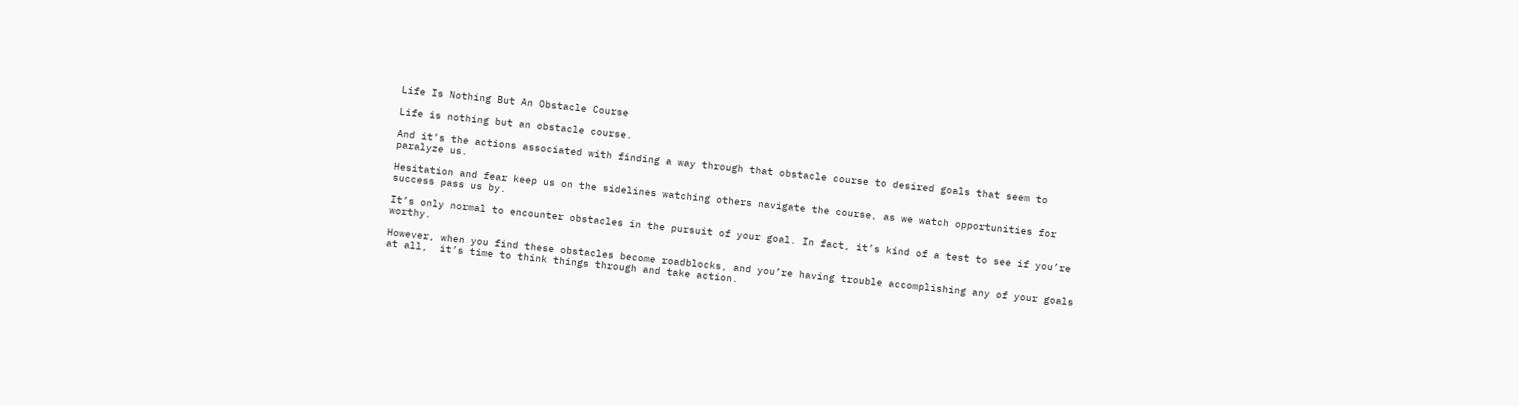Life Is Nothing But An Obstacle Course

Life is nothing but an obstacle course.

And it’s the actions associated with finding a way through that obstacle course to desired goals that seem to paralyze us.

Hesitation and fear keep us on the sidelines watching others navigate the course, as we watch opportunities for success pass us by.

It’s only normal to encounter obstacles in the pursuit of your goal. In fact, it’s kind of a test to see if you’re worthy.

However, when you find these obstacles become roadblocks, and you’re having trouble accomplishing any of your goals at all,  it’s time to think things through and take action.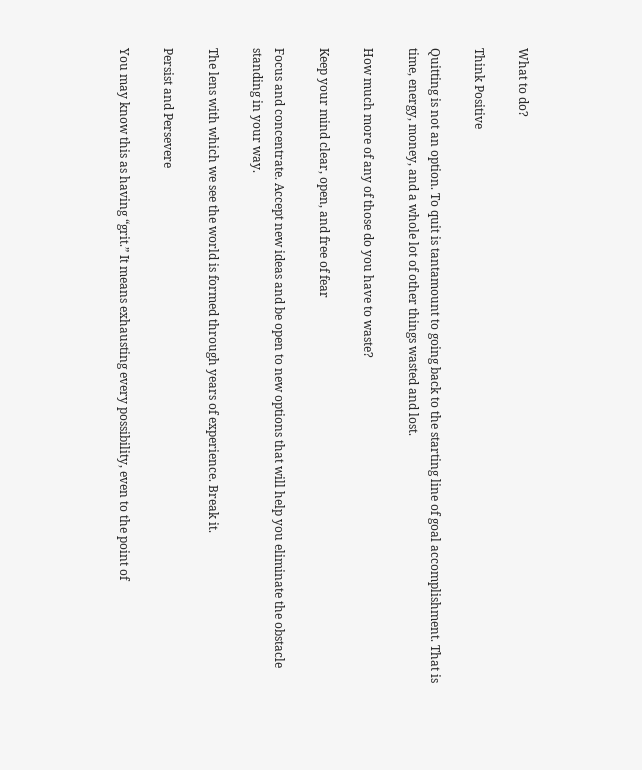What to do?

Think Positive

Quitting is not an option. To quit is tantamount to going back to the starting line of goal accomplishment. That is time, energy, money, and a whole lot of other things wasted and lost.

How much more of any of those do you have to waste?

Keep your mind clear, open, and free of fear

Focus and concentrate. Accept new ideas and be open to new options that will help you eliminate the obstacle standing in your way.

The lens with which we see the world is formed through years of experience. Break it.

Persist and Persevere

You may know this as having “grit.” It means exhausting every possibility, even to the point of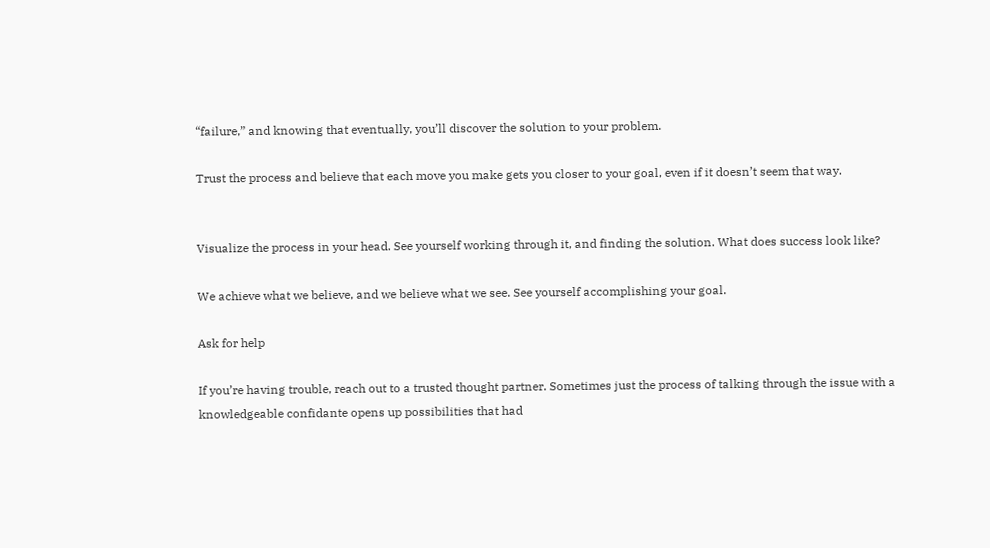“failure,” and knowing that eventually, you’ll discover the solution to your problem.

Trust the process and believe that each move you make gets you closer to your goal, even if it doesn’t seem that way.


Visualize the process in your head. See yourself working through it, and finding the solution. What does success look like?

We achieve what we believe, and we believe what we see. See yourself accomplishing your goal.

Ask for help

If you’re having trouble, reach out to a trusted thought partner. Sometimes just the process of talking through the issue with a knowledgeable confidante opens up possibilities that had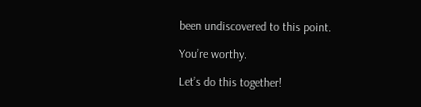been undiscovered to this point.

You’re worthy.

Let’s do this together!